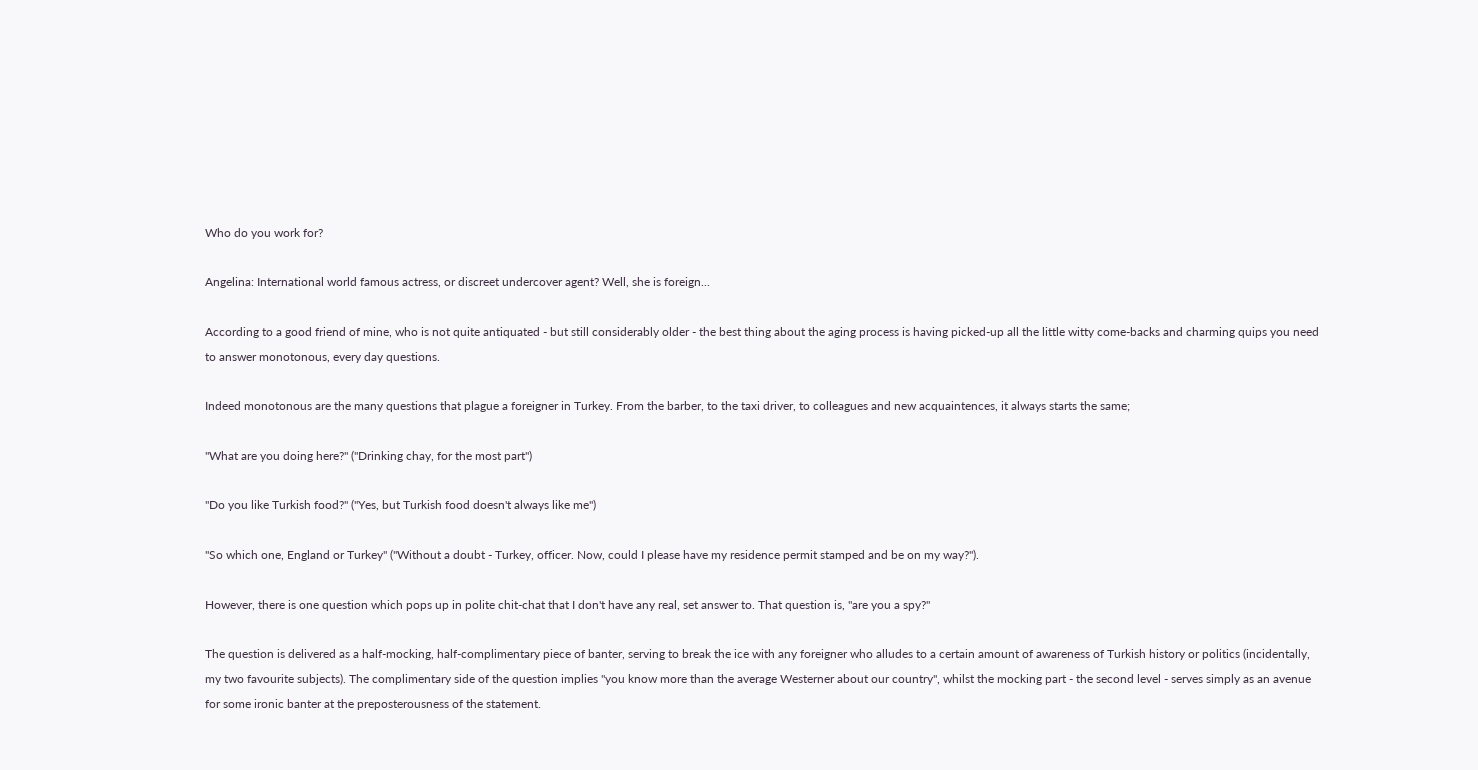Who do you work for?

Angelina: International world famous actress, or discreet undercover agent? Well, she is foreign...

According to a good friend of mine, who is not quite antiquated - but still considerably older - the best thing about the aging process is having picked-up all the little witty come-backs and charming quips you need to answer monotonous, every day questions.

Indeed monotonous are the many questions that plague a foreigner in Turkey. From the barber, to the taxi driver, to colleagues and new acquaintences, it always starts the same;

"What are you doing here?" ("Drinking chay, for the most part")

"Do you like Turkish food?" ("Yes, but Turkish food doesn't always like me")

"So which one, England or Turkey" ("Without a doubt - Turkey, officer. Now, could I please have my residence permit stamped and be on my way?").

However, there is one question which pops up in polite chit-chat that I don't have any real, set answer to. That question is, "are you a spy?"

The question is delivered as a half-mocking, half-complimentary piece of banter, serving to break the ice with any foreigner who alludes to a certain amount of awareness of Turkish history or politics (incidentally, my two favourite subjects). The complimentary side of the question implies "you know more than the average Westerner about our country", whilst the mocking part - the second level - serves simply as an avenue for some ironic banter at the preposterousness of the statement.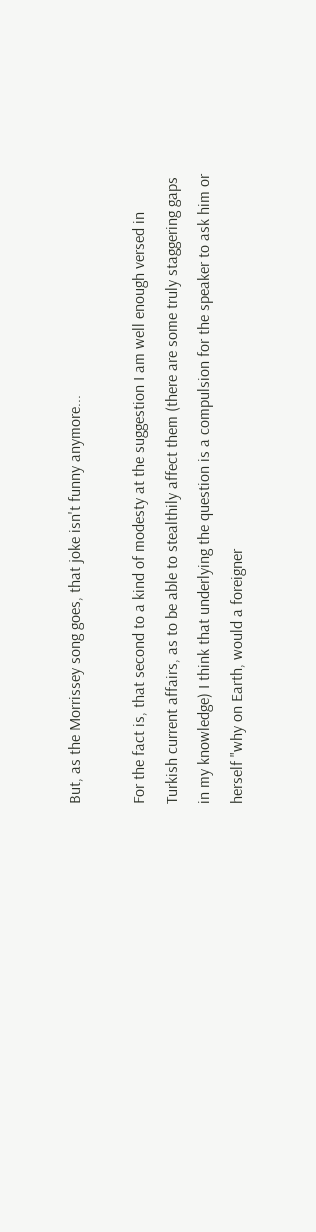But, as the Morrissey song goes, that joke isn't funny anymore...

For the fact is, that second to a kind of modesty at the suggestion I am well enough versed in Turkish current affairs, as to be able to stealthily affect them (there are some truly staggering gaps in my knowledge) I think that underlying the question is a compulsion for the speaker to ask him or herself "why on Earth, would a foreigner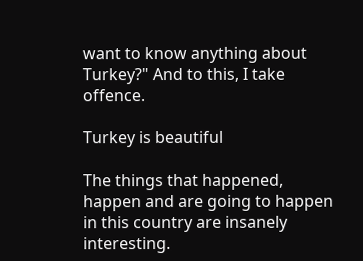want to know anything about Turkey?" And to this, I take offence.

Turkey is beautiful

The things that happened, happen and are going to happen in this country are insanely interesting.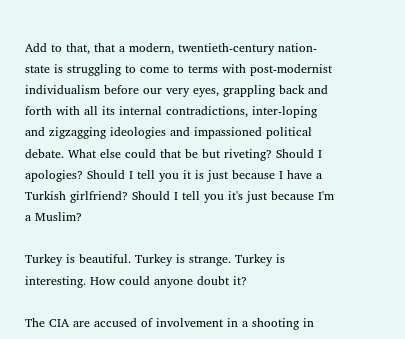Add to that, that a modern, twentieth-century nation-state is struggling to come to terms with post-modernist individualism before our very eyes, grappling back and forth with all its internal contradictions, inter-loping and zigzagging ideologies and impassioned political debate. What else could that be but riveting? Should I apologies? Should I tell you it is just because I have a Turkish girlfriend? Should I tell you it's just because I'm a Muslim?

Turkey is beautiful. Turkey is strange. Turkey is interesting. How could anyone doubt it?

The CIA are accused of involvement in a shooting in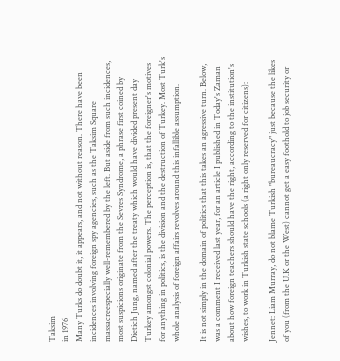Taksim
in 1976
Many Turks do doubt it, it appears, and not without reason. There have been incidences involving foreign spy agencies, such as the Taksim Square massacreespecially well-remembered by the left. But aside from such incidences, most suspicions originate from the Sevres Syndrome, a phrase first coined by Dietich Jung, named after the treaty which would have divided present day Turkey amongst colonial powers. The perception is, that the foreigner's motives for anything in politics, is the division and the destruction of Turkey. Most Turk's whole analysis of foreign affairs revolves around this infallible assumption.

It is not simply in the domain of politics that this takes an agressive turn. Below, was a comment I received last year, for an article I published in Today's Zaman about how foreign teachers should have the right, according to the institution's wishes, to work in Turkish state schools (a right only reserved for citizens):

Jennet: Liam Murray, do not blame Turkish "bureaucracy" just because the likes of you (from the U.K or the West) cannot get a easy foothold to job security or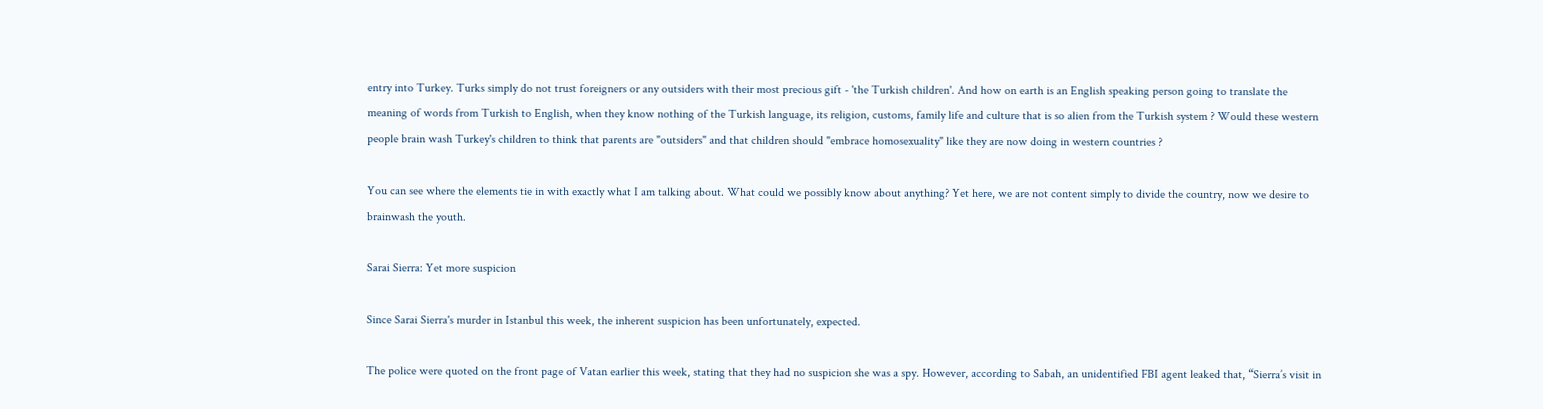entry into Turkey. Turks simply do not trust foreigners or any outsiders with their most precious gift - 'the Turkish children'. And how on earth is an English speaking person going to translate the meaning of words from Turkish to English, when they know nothing of the Turkish language, its religion, customs, family life and culture that is so alien from the Turkish system ? Would these western people brain wash Turkey's children to think that parents are "outsiders" and that children should "embrace homosexuality" like they are now doing in western countries ?

You can see where the elements tie in with exactly what I am talking about. What could we possibly know about anything? Yet here, we are not content simply to divide the country, now we desire to brainwash the youth.

Sarai Sierra: Yet more suspicion

Since Sarai Sierra's murder in Istanbul this week, the inherent suspicion has been unfortunately, expected.

The police were quoted on the front page of Vatan earlier this week, stating that they had no suspicion she was a spy. However, according to Sabah, an unidentified FBI agent leaked that, “Sierra’s visit in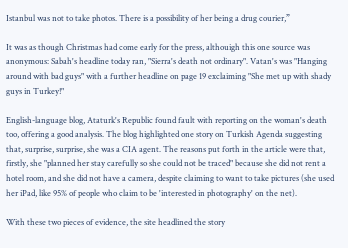Istanbul was not to take photos. There is a possibility of her being a drug courier,”

It was as though Christmas had come early for the press, althouigh this one source was anonymous: Sabah's headline today ran, "Sierra's death not ordinary". Vatan's was "Hanging around with bad guys" with a further headline on page 19 exclaiming "She met up with shady guys in Turkey!"

English-language blog, Ataturk's Republic found fault with reporting on the woman's death too, offering a good analysis. The blog highlighted one story on Turkish Agenda suggesting that, surprise, surprise, she was a CIA agent. The reasons put forth in the article were that, firstly, she "planned her stay carefully so she could not be traced" because she did not rent a hotel room, and she did not have a camera, despite claiming to want to take pictures (she used her iPad, like 95% of people who claim to be 'interested in photography' on the net).

With these two pieces of evidence, the site headlined the story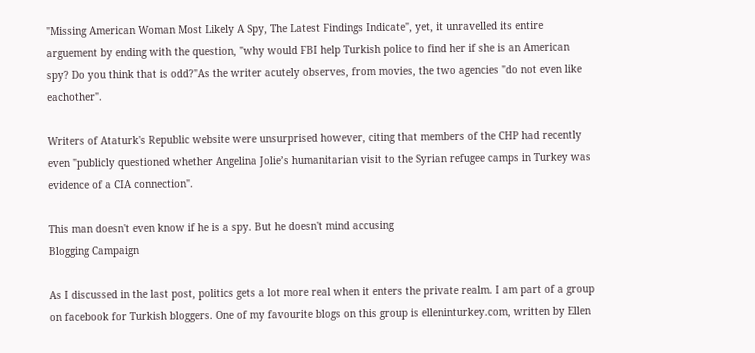"Missing American Woman Most Likely A Spy, The Latest Findings Indicate", yet, it unravelled its entire arguement by ending with the question, "why would FBI help Turkish police to find her if she is an American spy? Do you think that is odd?"As the writer acutely observes, from movies, the two agencies "do not even like eachother".

Writers of Ataturk's Republic website were unsurprised however, citing that members of the CHP had recently even "publicly questioned whether Angelina Jolie’s humanitarian visit to the Syrian refugee camps in Turkey was evidence of a CIA connection".

This man doesn't even know if he is a spy. But he doesn't mind accusing
Blogging Campaign

As I discussed in the last post, politics gets a lot more real when it enters the private realm. I am part of a group on facebook for Turkish bloggers. One of my favourite blogs on this group is elleninturkey.com, written by Ellen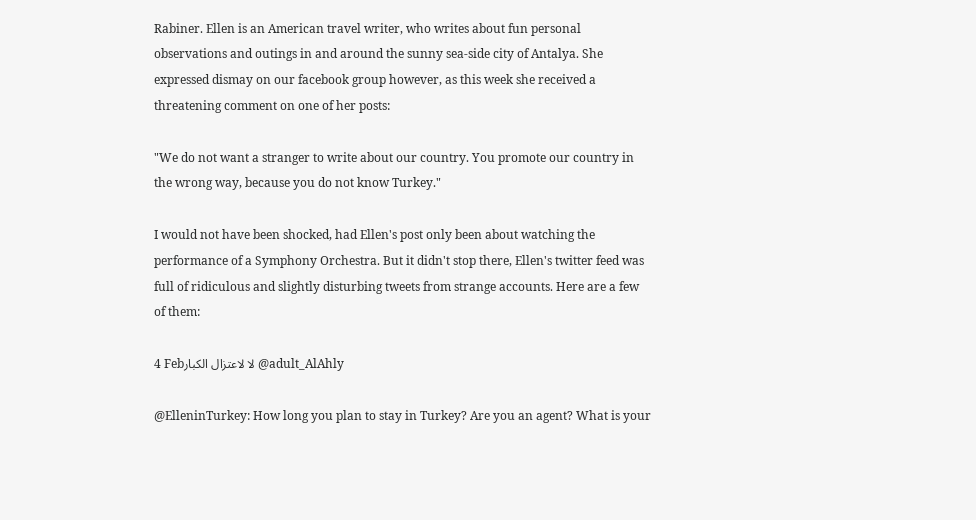Rabiner. Ellen is an American travel writer, who writes about fun personal observations and outings in and around the sunny sea-side city of Antalya. She expressed dismay on our facebook group however, as this week she received a threatening comment on one of her posts:

"We do not want a stranger to write about our country. You promote our country in the wrong way, because you do not know Turkey."

I would not have been shocked, had Ellen's post only been about watching the performance of a Symphony Orchestra. But it didn't stop there, Ellen's twitter feed was full of ridiculous and slightly disturbing tweets from strange accounts. Here are a few of them:

4 Febلا لاعتزال الكبار @adult_AlAhly

@ElleninTurkey: How long you plan to stay in Turkey? Are you an agent? What is your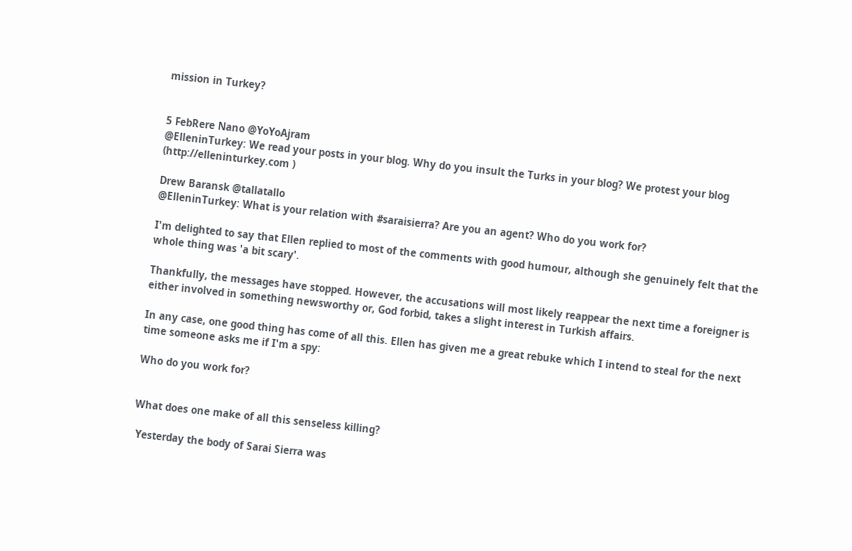mission in Turkey?


5 FebRere Nano @YoYoAjram
@ElleninTurkey: We read your posts in your blog. Why do you insult the Turks in your blog? We protest your blog (http://elleninturkey.com )

Drew Baransk @tallatallo
@ElleninTurkey: What is your relation with #saraisierra? Are you an agent? Who do you work for?

I'm delighted to say that Ellen replied to most of the comments with good humour, although she genuinely felt that the whole thing was 'a bit scary'.

Thankfully, the messages have stopped. However, the accusations will most likely reappear the next time a foreigner is either involved in something newsworthy or, God forbid, takes a slight interest in Turkish affairs.

In any case, one good thing has come of all this. Ellen has given me a great rebuke which I intend to steal for the next time someone asks me if I'm a spy:

Who do you work for?


What does one make of all this senseless killing?

 Yesterday the body of Sarai Sierra was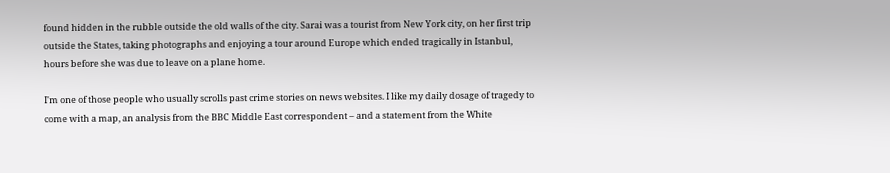found hidden in the rubble outside the old walls of the city. Sarai was a tourist from New York city, on her first trip outside the States, taking photographs and enjoying a tour around Europe which ended tragically in Istanbul, hours before she was due to leave on a plane home.

I'm one of those people who usually scrolls past crime stories on news websites. I like my daily dosage of tragedy to come with a map, an analysis from the BBC Middle East correspondent – and a statement from the White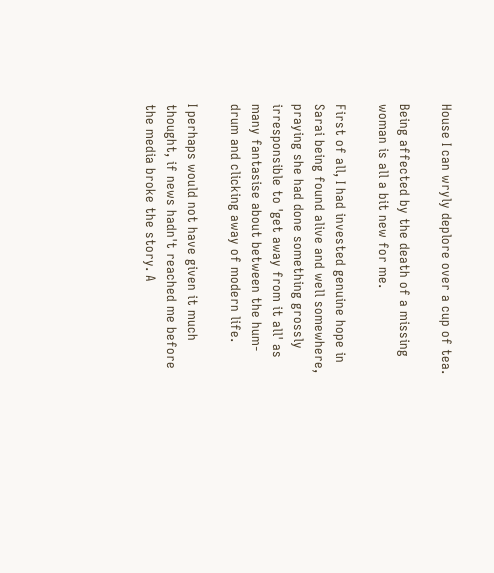House I can wryly deplore over a cup of tea.

Being affected by the death of a missing woman is all a bit new for me.

First of all, I had invested genuine hope in Sarai being found alive and well somewhere, praying she had done something grossly irresponsible to 'get away from it all' as many fantasise about between the hum-drum and clicking away of modern life.

I perhaps would not have given it much thought, if news hadn't reached me before the media broke the story. A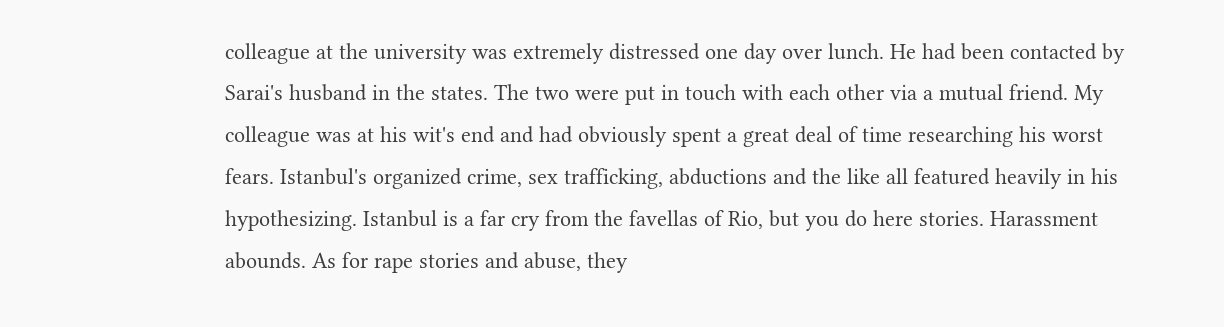colleague at the university was extremely distressed one day over lunch. He had been contacted by Sarai's husband in the states. The two were put in touch with each other via a mutual friend. My colleague was at his wit's end and had obviously spent a great deal of time researching his worst fears. Istanbul's organized crime, sex trafficking, abductions and the like all featured heavily in his hypothesizing. Istanbul is a far cry from the favellas of Rio, but you do here stories. Harassment abounds. As for rape stories and abuse, they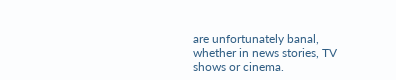are unfortunately banal, whether in news stories, TV shows or cinema.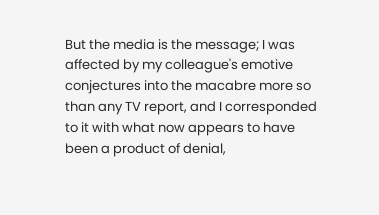But the media is the message; I was affected by my colleague's emotive conjectures into the macabre more so than any TV report, and I corresponded to it with what now appears to have been a product of denial,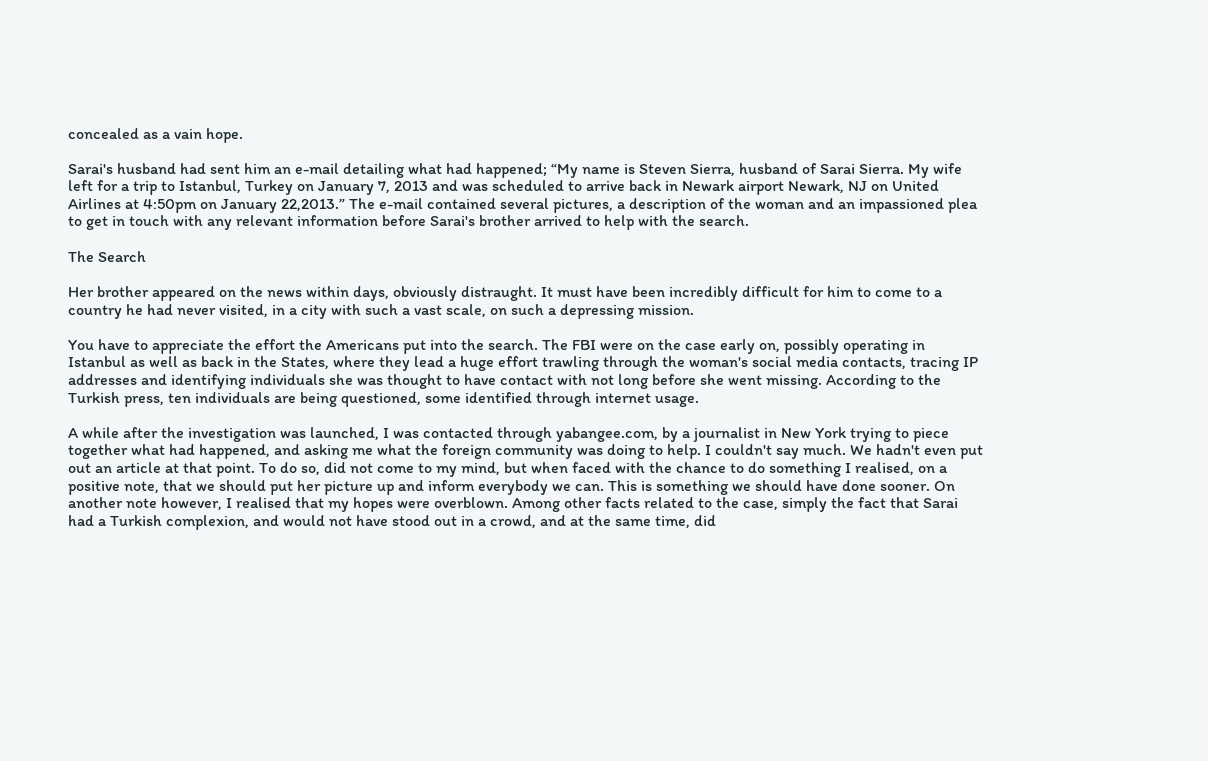concealed as a vain hope.

Sarai's husband had sent him an e-mail detailing what had happened; “My name is Steven Sierra, husband of Sarai Sierra. My wife left for a trip to Istanbul, Turkey on January 7, 2013 and was scheduled to arrive back in Newark airport Newark, NJ on United Airlines at 4:50pm on January 22,2013.” The e-mail contained several pictures, a description of the woman and an impassioned plea to get in touch with any relevant information before Sarai's brother arrived to help with the search.

The Search

Her brother appeared on the news within days, obviously distraught. It must have been incredibly difficult for him to come to a country he had never visited, in a city with such a vast scale, on such a depressing mission.

You have to appreciate the effort the Americans put into the search. The FBI were on the case early on, possibly operating in Istanbul as well as back in the States, where they lead a huge effort trawling through the woman's social media contacts, tracing IP addresses and identifying individuals she was thought to have contact with not long before she went missing. According to the Turkish press, ten individuals are being questioned, some identified through internet usage.

A while after the investigation was launched, I was contacted through yabangee.com, by a journalist in New York trying to piece together what had happened, and asking me what the foreign community was doing to help. I couldn't say much. We hadn't even put out an article at that point. To do so, did not come to my mind, but when faced with the chance to do something I realised, on a positive note, that we should put her picture up and inform everybody we can. This is something we should have done sooner. On another note however, I realised that my hopes were overblown. Among other facts related to the case, simply the fact that Sarai had a Turkish complexion, and would not have stood out in a crowd, and at the same time, did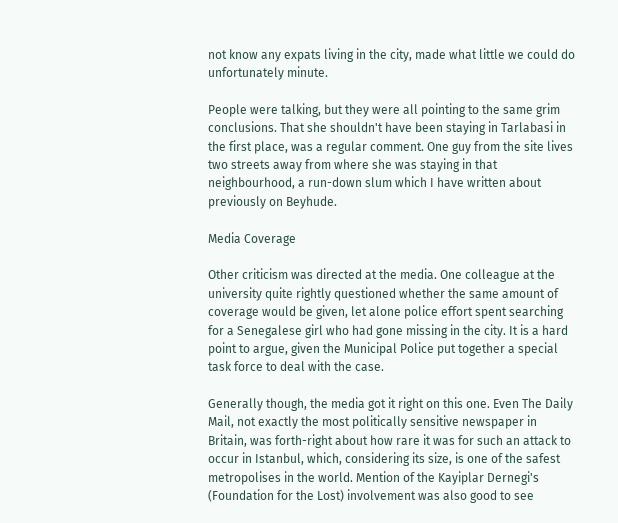not know any expats living in the city, made what little we could do unfortunately minute.

People were talking, but they were all pointing to the same grim conclusions. That she shouldn't have been staying in Tarlabasi in the first place, was a regular comment. One guy from the site lives two streets away from where she was staying in that neighbourhood, a run-down slum which I have written about previously on Beyhude.

Media Coverage

Other criticism was directed at the media. One colleague at the university quite rightly questioned whether the same amount of coverage would be given, let alone police effort spent searching for a Senegalese girl who had gone missing in the city. It is a hard point to argue, given the Municipal Police put together a special task force to deal with the case.

Generally though, the media got it right on this one. Even The Daily Mail, not exactly the most politically sensitive newspaper in Britain, was forth-right about how rare it was for such an attack to occur in Istanbul, which, considering its size, is one of the safest metropolises in the world. Mention of the Kayiplar Dernegi's (Foundation for the Lost) involvement was also good to see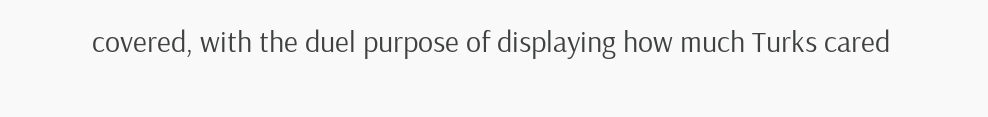covered, with the duel purpose of displaying how much Turks cared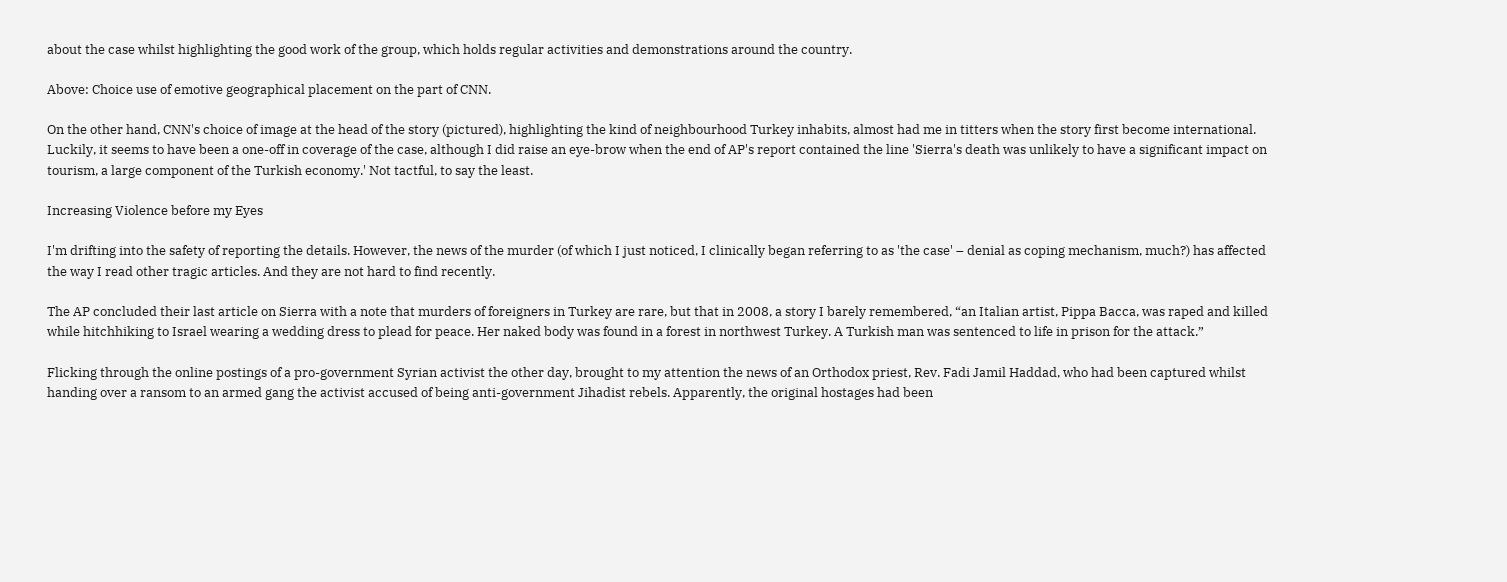about the case whilst highlighting the good work of the group, which holds regular activities and demonstrations around the country.

Above: Choice use of emotive geographical placement on the part of CNN.

On the other hand, CNN's choice of image at the head of the story (pictured), highlighting the kind of neighbourhood Turkey inhabits, almost had me in titters when the story first become international. Luckily, it seems to have been a one-off in coverage of the case, although I did raise an eye-brow when the end of AP's report contained the line 'Sierra's death was unlikely to have a significant impact on tourism, a large component of the Turkish economy.' Not tactful, to say the least.

Increasing Violence before my Eyes

I'm drifting into the safety of reporting the details. However, the news of the murder (of which I just noticed, I clinically began referring to as 'the case' – denial as coping mechanism, much?) has affected the way I read other tragic articles. And they are not hard to find recently.

The AP concluded their last article on Sierra with a note that murders of foreigners in Turkey are rare, but that in 2008, a story I barely remembered, “an Italian artist, Pippa Bacca, was raped and killed while hitchhiking to Israel wearing a wedding dress to plead for peace. Her naked body was found in a forest in northwest Turkey. A Turkish man was sentenced to life in prison for the attack.”

Flicking through the online postings of a pro-government Syrian activist the other day, brought to my attention the news of an Orthodox priest, Rev. Fadi Jamil Haddad, who had been captured whilst handing over a ransom to an armed gang the activist accused of being anti-government Jihadist rebels. Apparently, the original hostages had been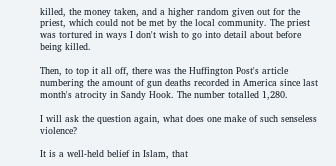killed, the money taken, and a higher random given out for the priest, which could not be met by the local community. The priest was tortured in ways I don't wish to go into detail about before being killed.

Then, to top it all off, there was the Huffington Post's article numbering the amount of gun deaths recorded in America since last month's atrocity in Sandy Hook. The number totalled 1,280.

I will ask the question again, what does one make of such senseless violence?

It is a well-held belief in Islam, that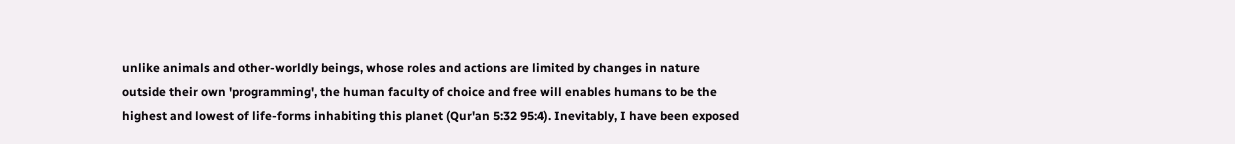unlike animals and other-worldly beings, whose roles and actions are limited by changes in nature outside their own 'programming', the human faculty of choice and free will enables humans to be the highest and lowest of life-forms inhabiting this planet (Qur'an 5:32 95:4). Inevitably, I have been exposed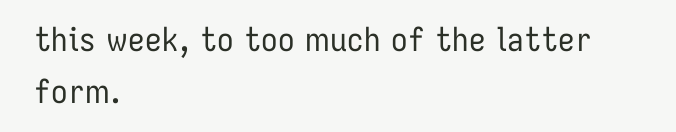this week, to too much of the latter form.